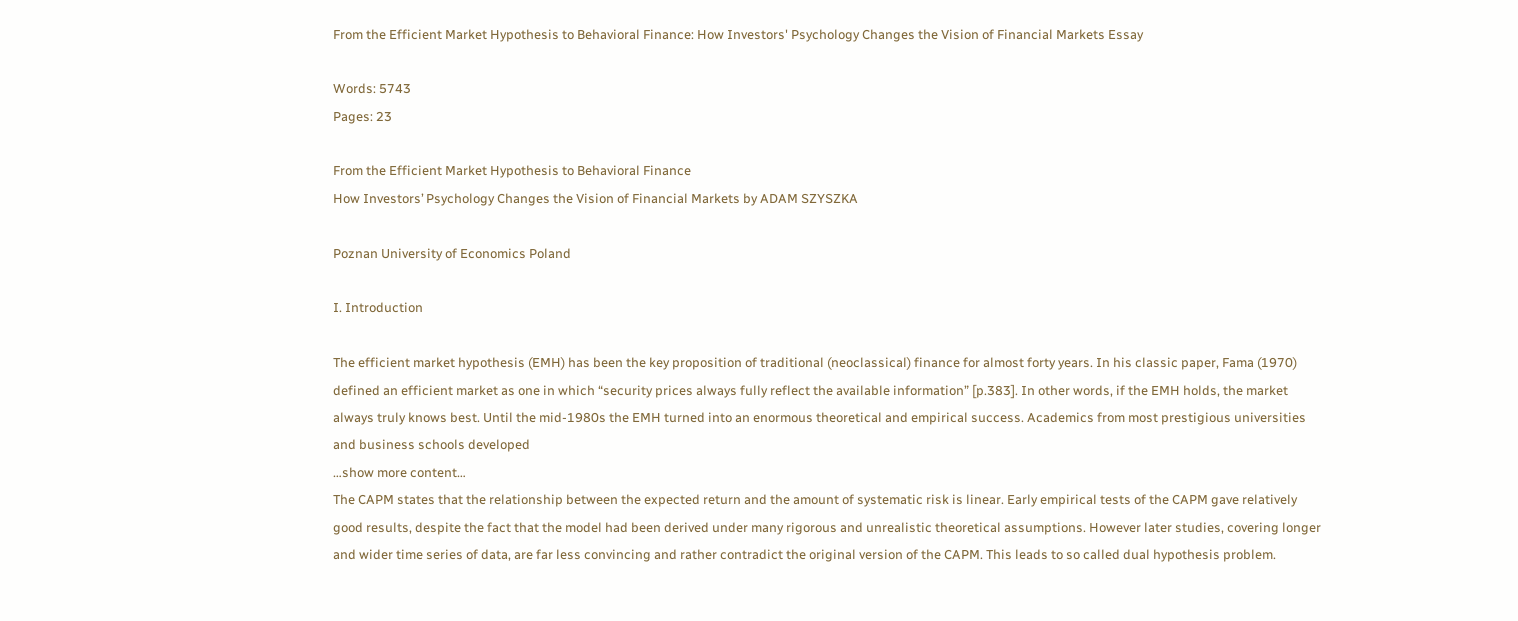From the Efficient Market Hypothesis to Behavioral Finance: How Investors' Psychology Changes the Vision of Financial Markets Essay

Words: 5743
Pages: 23

From the Efficient Market Hypothesis to Behavioral Finance
How Investors’ Psychology Changes the Vision of Financial Markets by ADAM SZYSZKA

Poznan University of Economics Poland

I. Introduction

The efficient market hypothesis (EMH) has been the key proposition of traditional (neoclassical) finance for almost forty years. In his classic paper, Fama (1970) defined an efficient market as one in which “security prices always fully reflect the available information” [p.383]. In other words, if the EMH holds, the market always truly knows best. Until the mid-1980s the EMH turned into an enormous theoretical and empirical success. Academics from most prestigious universities and business schools developed
…show more content…
The CAPM states that the relationship between the expected return and the amount of systematic risk is linear. Early empirical tests of the CAPM gave relatively good results, despite the fact that the model had been derived under many rigorous and unrealistic theoretical assumptions. However later studies, covering longer and wider time series of data, are far less convincing and rather contradict the original version of the CAPM. This leads to so called dual hypothesis problem.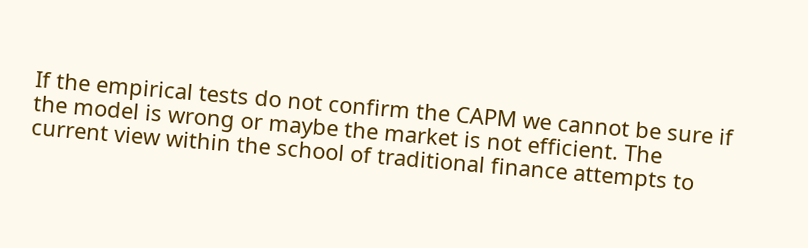If the empirical tests do not confirm the CAPM we cannot be sure if the model is wrong or maybe the market is not efficient. The current view within the school of traditional finance attempts to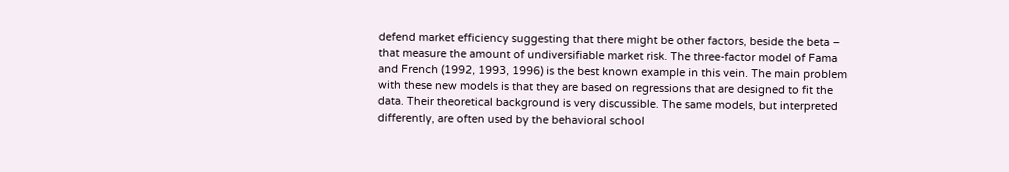defend market efficiency suggesting that there might be other factors, beside the beta – that measure the amount of undiversifiable market risk. The three-factor model of Fama and French (1992, 1993, 1996) is the best known example in this vein. The main problem with these new models is that they are based on regressions that are designed to fit the data. Their theoretical background is very discussible. The same models, but interpreted differently, are often used by the behavioral school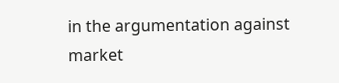in the argumentation against market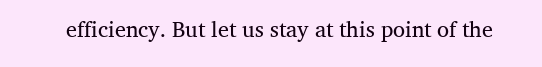efficiency. But let us stay at this point of the